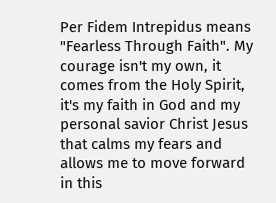Per Fidem Intrepidus means "Fearless Through Faith". My courage isn't my own, it comes from the Holy Spirit, it's my faith in God and my personal savior Christ Jesus that calms my fears and allows me to move forward in this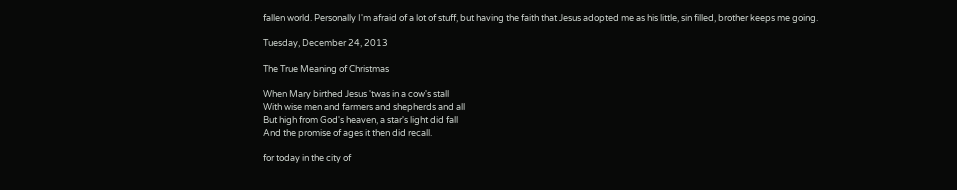fallen world. Personally I'm afraid of a lot of stuff, but having the faith that Jesus adopted me as his little, sin filled, brother keeps me going.

Tuesday, December 24, 2013

The True Meaning of Christmas

When Mary birthed Jesus 'twas in a cow's stall
With wise men and farmers and shepherds and all
But high from God's heaven, a star's light did fall
And the promise of ages it then did recall.

for today in the city of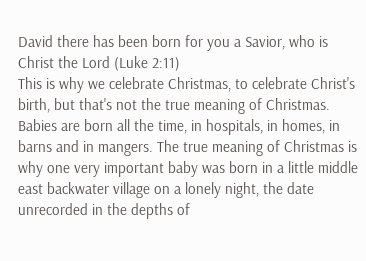David there has been born for you a Savior, who is Christ the Lord (Luke 2:11)
This is why we celebrate Christmas, to celebrate Christ's birth, but that's not the true meaning of Christmas. Babies are born all the time, in hospitals, in homes, in barns and in mangers. The true meaning of Christmas is why one very important baby was born in a little middle east backwater village on a lonely night, the date unrecorded in the depths of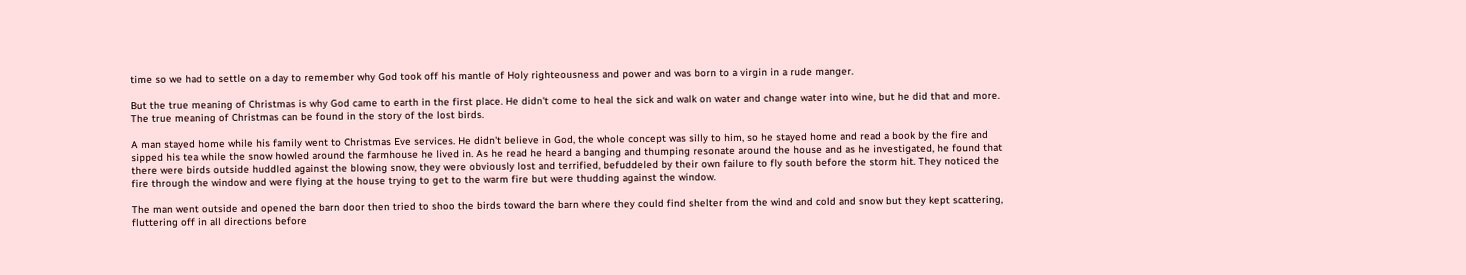time so we had to settle on a day to remember why God took off his mantle of Holy righteousness and power and was born to a virgin in a rude manger.

But the true meaning of Christmas is why God came to earth in the first place. He didn't come to heal the sick and walk on water and change water into wine, but he did that and more. The true meaning of Christmas can be found in the story of the lost birds.

A man stayed home while his family went to Christmas Eve services. He didn't believe in God, the whole concept was silly to him, so he stayed home and read a book by the fire and sipped his tea while the snow howled around the farmhouse he lived in. As he read he heard a banging and thumping resonate around the house and as he investigated, he found that there were birds outside huddled against the blowing snow, they were obviously lost and terrified, befuddeled by their own failure to fly south before the storm hit. They noticed the fire through the window and were flying at the house trying to get to the warm fire but were thudding against the window.

The man went outside and opened the barn door then tried to shoo the birds toward the barn where they could find shelter from the wind and cold and snow but they kept scattering, fluttering off in all directions before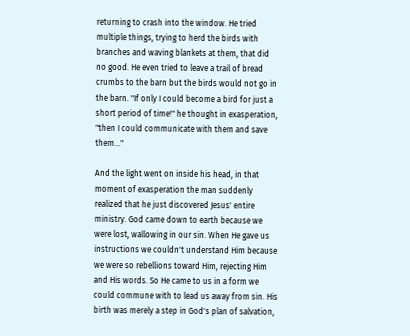returning to crash into the window. He tried multiple things, trying to herd the birds with branches and waving blankets at them, that did no good. He even tried to leave a trail of bread crumbs to the barn but the birds would not go in the barn. "If only I could become a bird for just a short period of time!" he thought in exasperation, "then I could communicate with them and save them..."

And the light went on inside his head, in that moment of exasperation the man suddenly realized that he just discovered Jesus' entire ministry. God came down to earth because we were lost, wallowing in our sin. When He gave us instructions we couldn't understand Him because we were so rebellions toward Him, rejecting Him and His words. So He came to us in a form we could commune with to lead us away from sin. His birth was merely a step in God's plan of salvation,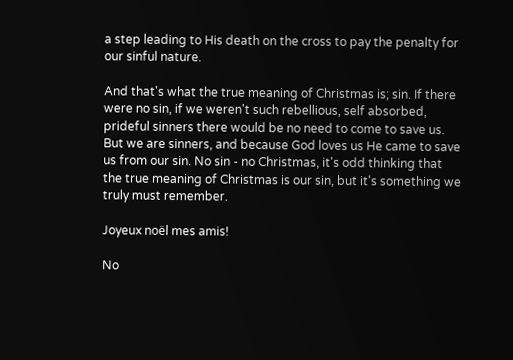a step leading to His death on the cross to pay the penalty for our sinful nature.

And that's what the true meaning of Christmas is; sin. If there were no sin, if we weren't such rebellious, self absorbed, prideful sinners there would be no need to come to save us. But we are sinners, and because God loves us He came to save us from our sin. No sin - no Christmas, it's odd thinking that the true meaning of Christmas is our sin, but it's something we truly must remember.

Joyeux noël mes amis!

No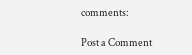comments:

Post a Comment